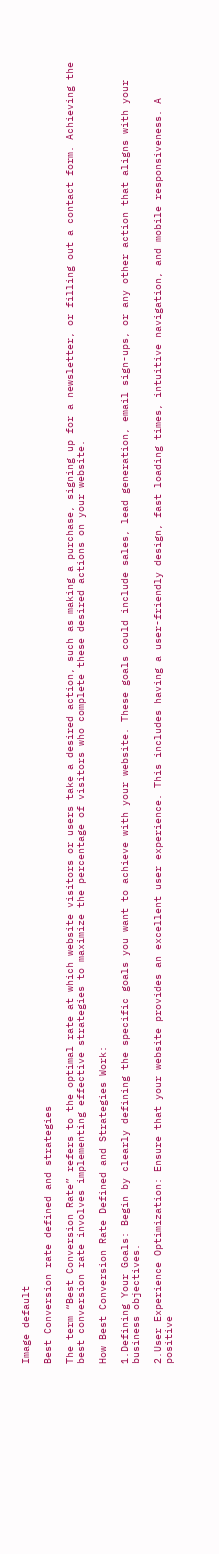Image default

Best Conversion rate defined and strategies

The term “Best Conversion Rate” refers to the optimal rate at which website visitors or users take a desired action, such as making a purchase, signing up for a newsletter, or filling out a contact form. Achieving the best conversion rate involves implementing effective strategies to maximize the percentage of visitors who complete these desired actions on your website.

How Best Conversion Rate Defined and Strategies Work:

1.Defining Your Goals: Begin by clearly defining the specific goals you want to achieve with your website. These goals could include sales, lead generation, email sign-ups, or any other action that aligns with your business objectives.

2.User Experience Optimization: Ensure that your website provides an excellent user experience. This includes having a user-friendly design, fast loading times, intuitive navigation, and mobile responsiveness. A positive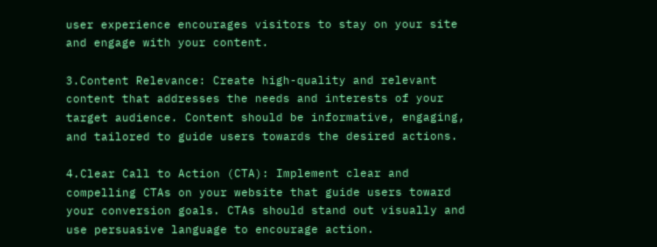user experience encourages visitors to stay on your site and engage with your content.

3.Content Relevance: Create high-quality and relevant content that addresses the needs and interests of your target audience. Content should be informative, engaging, and tailored to guide users towards the desired actions.

4.Clear Call to Action (CTA): Implement clear and compelling CTAs on your website that guide users toward your conversion goals. CTAs should stand out visually and use persuasive language to encourage action.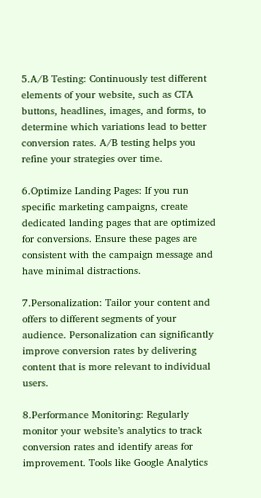5.A/B Testing: Continuously test different elements of your website, such as CTA buttons, headlines, images, and forms, to determine which variations lead to better conversion rates. A/B testing helps you refine your strategies over time.

6.Optimize Landing Pages: If you run specific marketing campaigns, create dedicated landing pages that are optimized for conversions. Ensure these pages are consistent with the campaign message and have minimal distractions.

7.Personalization: Tailor your content and offers to different segments of your audience. Personalization can significantly improve conversion rates by delivering content that is more relevant to individual users.

8.Performance Monitoring: Regularly monitor your website’s analytics to track conversion rates and identify areas for improvement. Tools like Google Analytics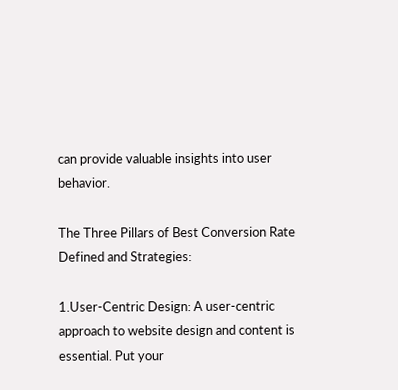can provide valuable insights into user behavior.

The Three Pillars of Best Conversion Rate Defined and Strategies:

1.User-Centric Design: A user-centric approach to website design and content is essential. Put your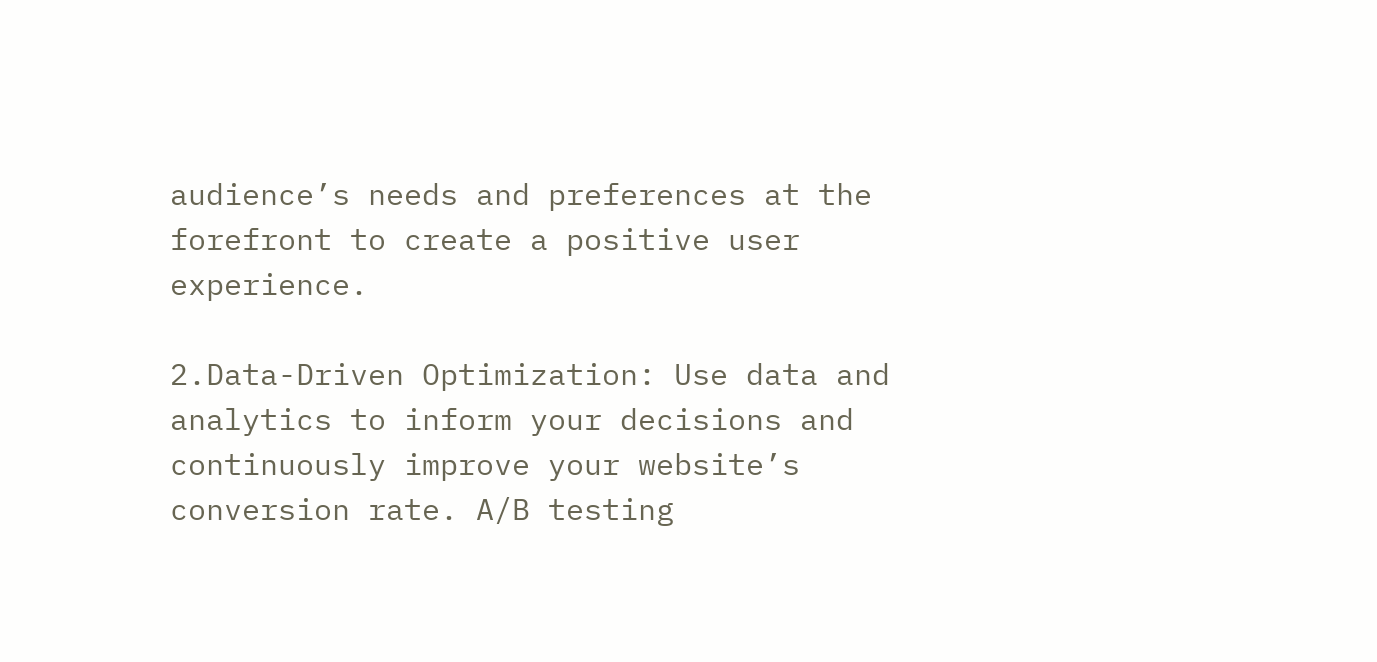audience’s needs and preferences at the forefront to create a positive user experience.

2.Data-Driven Optimization: Use data and analytics to inform your decisions and continuously improve your website’s conversion rate. A/B testing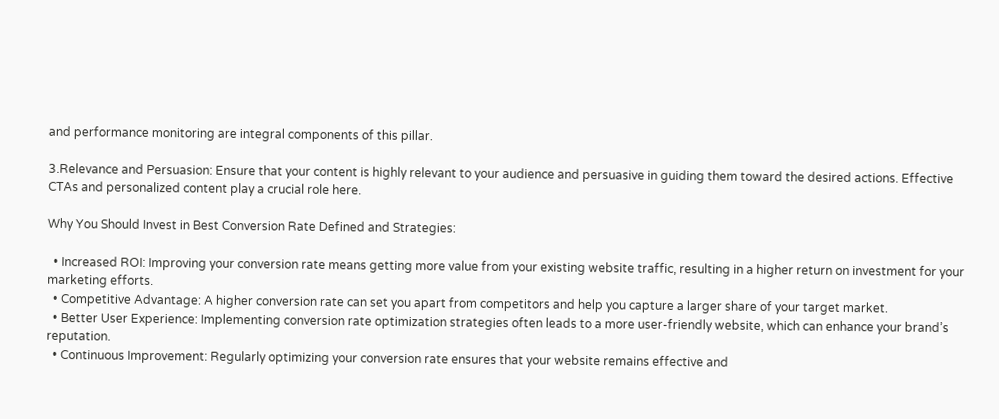and performance monitoring are integral components of this pillar.

3.Relevance and Persuasion: Ensure that your content is highly relevant to your audience and persuasive in guiding them toward the desired actions. Effective CTAs and personalized content play a crucial role here.

Why You Should Invest in Best Conversion Rate Defined and Strategies:

  • Increased ROI: Improving your conversion rate means getting more value from your existing website traffic, resulting in a higher return on investment for your marketing efforts.
  • Competitive Advantage: A higher conversion rate can set you apart from competitors and help you capture a larger share of your target market.
  • Better User Experience: Implementing conversion rate optimization strategies often leads to a more user-friendly website, which can enhance your brand’s reputation.
  • Continuous Improvement: Regularly optimizing your conversion rate ensures that your website remains effective and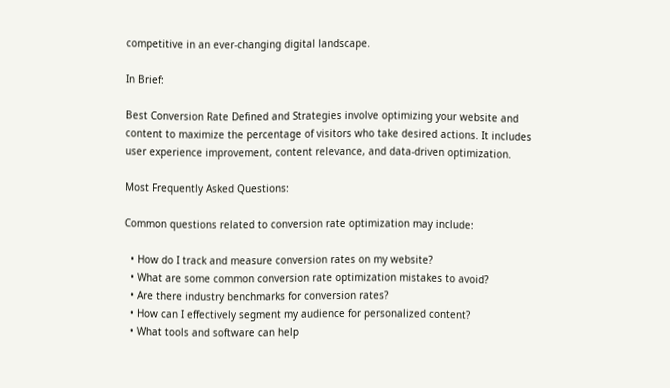competitive in an ever-changing digital landscape.

In Brief:

Best Conversion Rate Defined and Strategies involve optimizing your website and content to maximize the percentage of visitors who take desired actions. It includes user experience improvement, content relevance, and data-driven optimization.

Most Frequently Asked Questions:

Common questions related to conversion rate optimization may include:

  • How do I track and measure conversion rates on my website?
  • What are some common conversion rate optimization mistakes to avoid?
  • Are there industry benchmarks for conversion rates?
  • How can I effectively segment my audience for personalized content?
  • What tools and software can help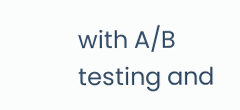with A/B testing and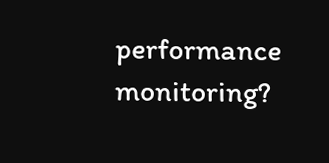performance monitoring?